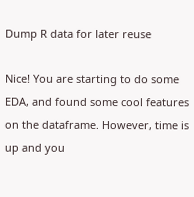Dump R data for later reuse

Nice! You are starting to do some EDA, and found some cool features on the dataframe. However, time is up and you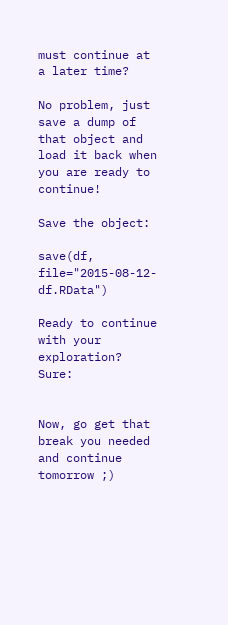must continue at a later time?

No problem, just save a dump of that object and load it back when you are ready to continue!

Save the object:

save(df, file="2015-08-12-df.RData")

Ready to continue with your exploration? Sure:


Now, go get that break you needed and continue tomorrow ;)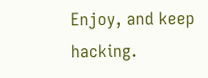Enjoy, and keep hacking.